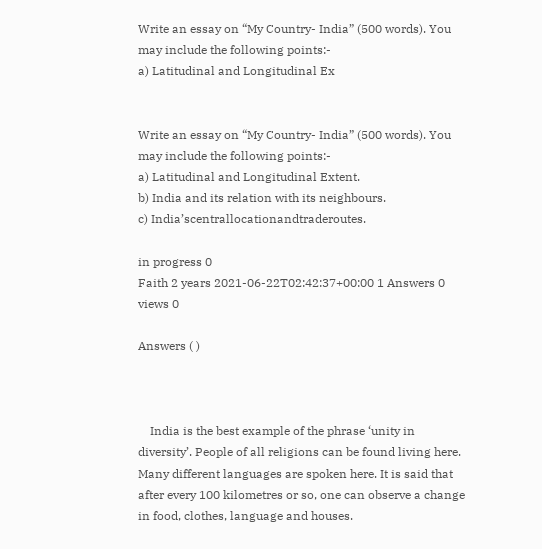Write an essay on “My Country- India” (500 words). You may include the following points:-
a) Latitudinal and Longitudinal Ex


Write an essay on “My Country- India” (500 words). You may include the following points:-
a) Latitudinal and Longitudinal Extent.
b) India and its relation with its neighbours.
c) India’scentrallocationandtraderoutes.

in progress 0
Faith 2 years 2021-06-22T02:42:37+00:00 1 Answers 0 views 0

Answers ( )



    India is the best example of the phrase ‘unity in diversity’. People of all religions can be found living here. Many different languages are spoken here. It is said that after every 100 kilometres or so, one can observe a change in food, clothes, language and houses.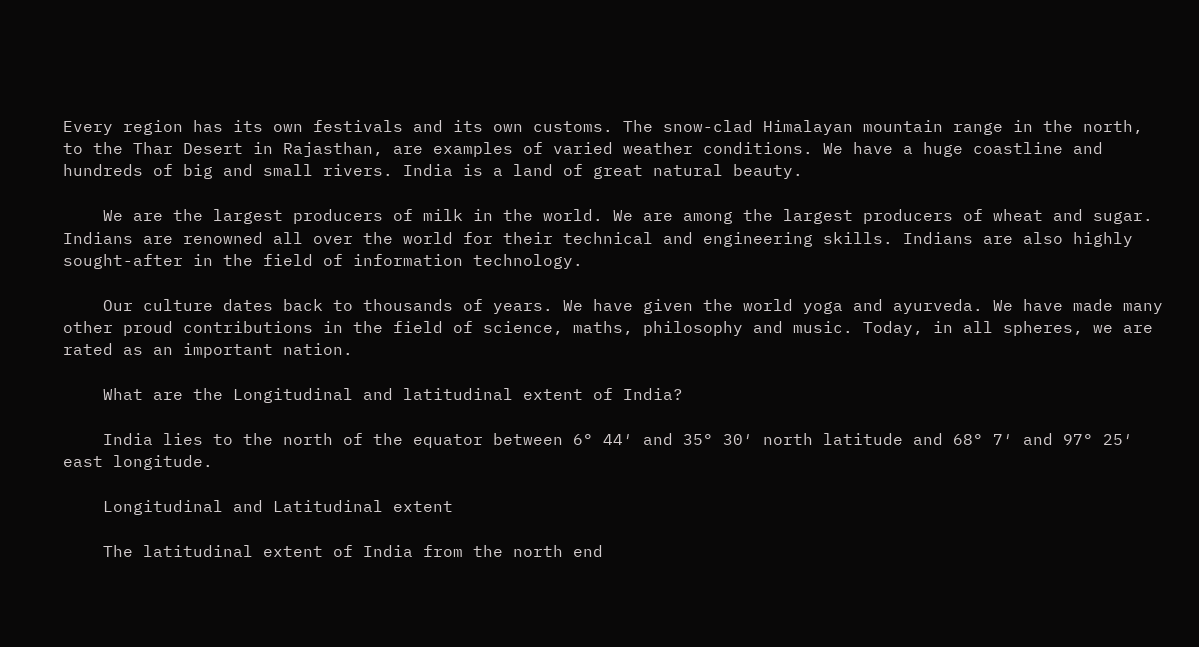Every region has its own festivals and its own customs. The snow-clad Himalayan mountain range in the north, to the Thar Desert in Rajasthan, are examples of varied weather conditions. We have a huge coastline and hundreds of big and small rivers. India is a land of great natural beauty.

    We are the largest producers of milk in the world. We are among the largest producers of wheat and sugar. Indians are renowned all over the world for their technical and engineering skills. Indians are also highly sought-after in the field of information technology.

    Our culture dates back to thousands of years. We have given the world yoga and ayurveda. We have made many other proud contributions in the field of science, maths, philosophy and music. Today, in all spheres, we are rated as an important nation.

    What are the Longitudinal and latitudinal extent of India?

    India lies to the north of the equator between 6° 44′ and 35° 30′ north latitude and 68° 7′ and 97° 25′ east longitude.

    Longitudinal and Latitudinal extent

    The latitudinal extent of India from the north end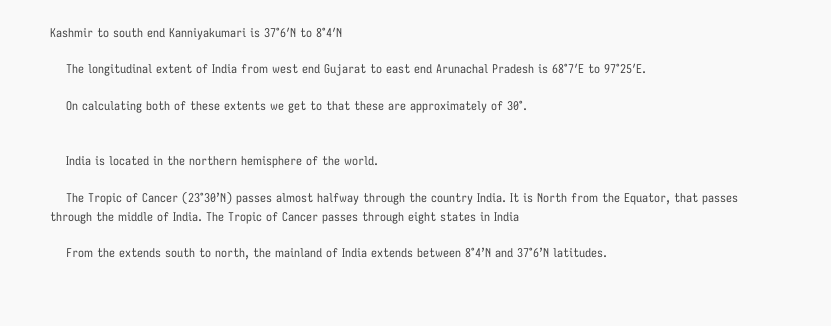Kashmir to south end Kanniyakumari is 37°6′N to 8°4′N

    The longitudinal extent of India from west end Gujarat to east end Arunachal Pradesh is 68°7′E to 97°25′E.

    On calculating both of these extents we get to that these are approximately of 30°.


    India is located in the northern hemisphere of the world.

    The Tropic of Cancer (23°30’N) passes almost halfway through the country India. It is North from the Equator, that passes through the middle of India. The Tropic of Cancer passes through eight states in India

    From the extends south to north, the mainland of India extends between 8°4’N and 37°6’N latitudes.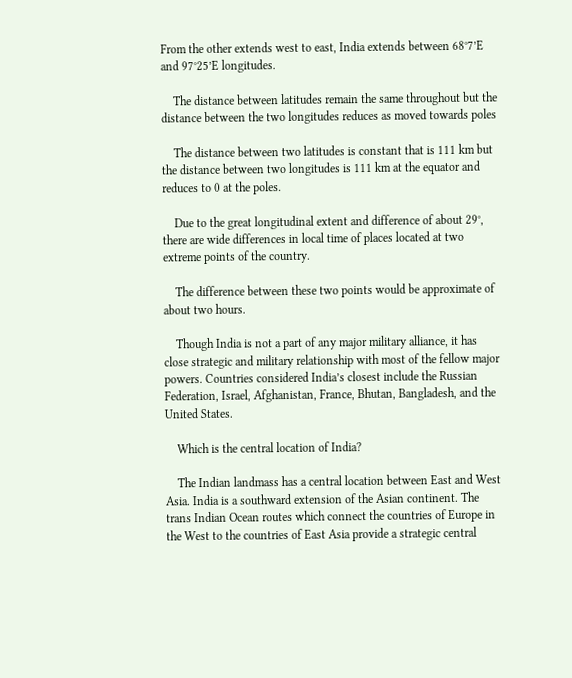From the other extends west to east, India extends between 68°7’E and 97°25’E longitudes.

    The distance between latitudes remain the same throughout but the distance between the two longitudes reduces as moved towards poles

    The distance between two latitudes is constant that is 111 km but the distance between two longitudes is 111 km at the equator and reduces to 0 at the poles.

    Due to the great longitudinal extent and difference of about 29°, there are wide differences in local time of places located at two extreme points of the country.

    The difference between these two points would be approximate of about two hours.

    Though India is not a part of any major military alliance, it has close strategic and military relationship with most of the fellow major powers. Countries considered India’s closest include the Russian Federation, Israel, Afghanistan, France, Bhutan, Bangladesh, and the United States.

    Which is the central location of India?

    The Indian landmass has a central location between East and West Asia. India is a southward extension of the Asian continent. The trans Indian Ocean routes which connect the countries of Europe in the West to the countries of East Asia provide a strategic central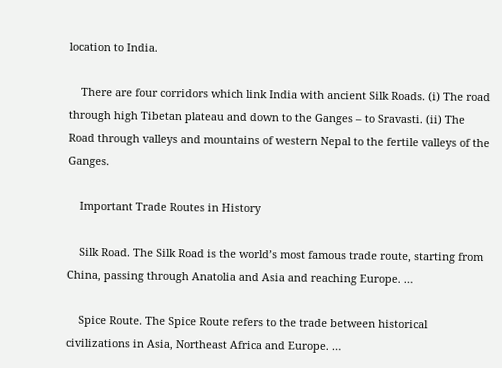location to India.

    There are four corridors which link India with ancient Silk Roads. (i) The road through high Tibetan plateau and down to the Ganges – to Sravasti. (ii) The Road through valleys and mountains of western Nepal to the fertile valleys of the Ganges.

    Important Trade Routes in History

    Silk Road. The Silk Road is the world’s most famous trade route, starting from China, passing through Anatolia and Asia and reaching Europe. …

    Spice Route. The Spice Route refers to the trade between historical civilizations in Asia, Northeast Africa and Europe. …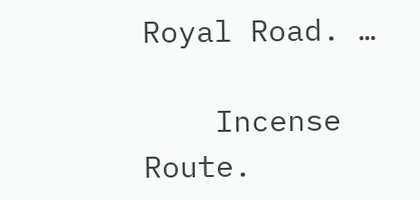Royal Road. …

    Incense Route.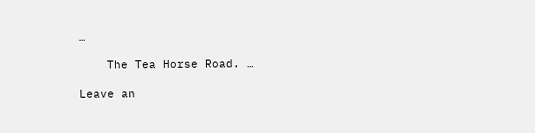…

    The Tea Horse Road. …

Leave an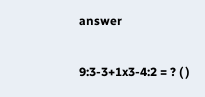answer


9:3-3+1x3-4:2 = ? ( )